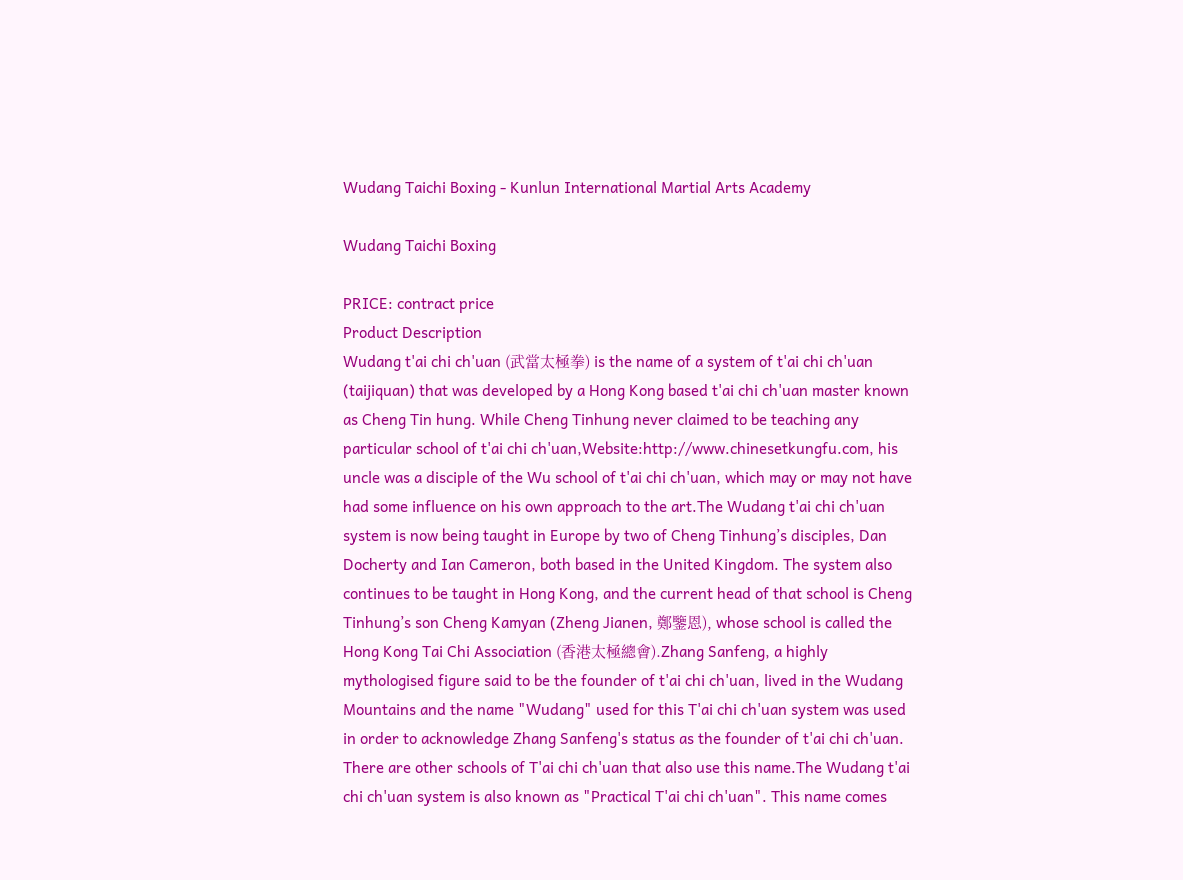Wudang Taichi Boxing - Kunlun International Martial Arts Academy

Wudang Taichi Boxing

PRICE: contract price
Product Description
Wudang t'ai chi ch'uan (武當太極拳) is the name of a system of t'ai chi ch'uan (taijiquan) that was developed by a Hong Kong based t'ai chi ch'uan master known as Cheng Tin hung. While Cheng Tinhung never claimed to be teaching any particular school of t'ai chi ch'uan,Website:http://www.chinesetkungfu.com, his uncle was a disciple of the Wu school of t'ai chi ch'uan, which may or may not have had some influence on his own approach to the art.The Wudang t'ai chi ch'uan system is now being taught in Europe by two of Cheng Tinhung’s disciples, Dan Docherty and Ian Cameron, both based in the United Kingdom. The system also continues to be taught in Hong Kong, and the current head of that school is Cheng Tinhung’s son Cheng Kamyan (Zheng Jianen, 鄭鑒恩), whose school is called the Hong Kong Tai Chi Association (香港太極總會).Zhang Sanfeng, a highly mythologised figure said to be the founder of t'ai chi ch'uan, lived in the Wudang Mountains and the name "Wudang" used for this T'ai chi ch'uan system was used in order to acknowledge Zhang Sanfeng's status as the founder of t'ai chi ch'uan. There are other schools of T'ai chi ch'uan that also use this name.The Wudang t'ai chi ch'uan system is also known as "Practical T'ai chi ch'uan". This name comes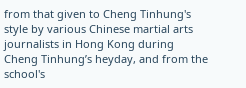from that given to Cheng Tinhung's style by various Chinese martial arts journalists in Hong Kong during Cheng Tinhung’s heyday, and from the school's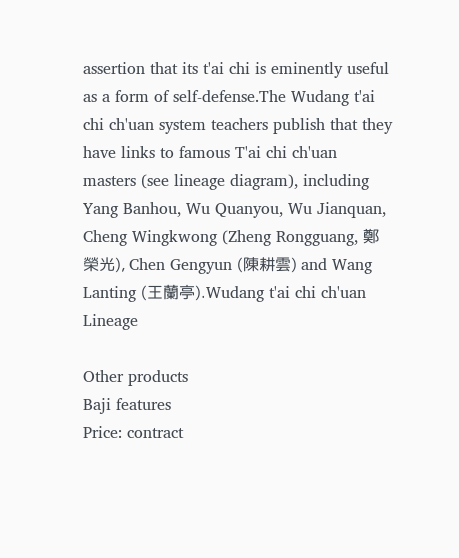assertion that its t'ai chi is eminently useful as a form of self-defense.The Wudang t'ai chi ch'uan system teachers publish that they have links to famous T'ai chi ch'uan masters (see lineage diagram), including Yang Banhou, Wu Quanyou, Wu Jianquan, Cheng Wingkwong (Zheng Rongguang, 鄭榮光), Chen Gengyun (陳耕雲) and Wang Lanting (王蘭亭).Wudang t'ai chi ch'uan Lineage

Other products
Baji features
Price: contract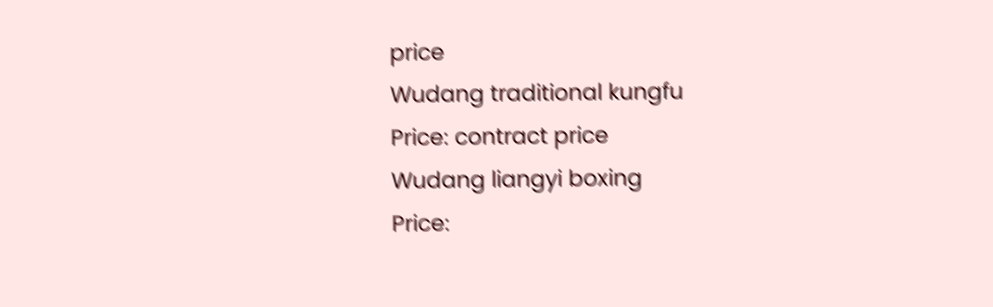price
Wudang traditional kungfu
Price: contract price
Wudang liangyi boxing
Price: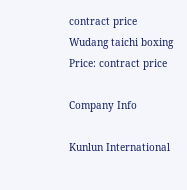contract price
Wudang taichi boxing
Price: contract price

Company Info

Kunlun International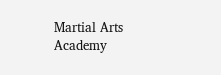Martial Arts Academy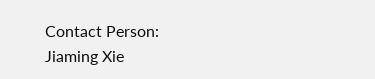Contact Person:
Jiaming Xie